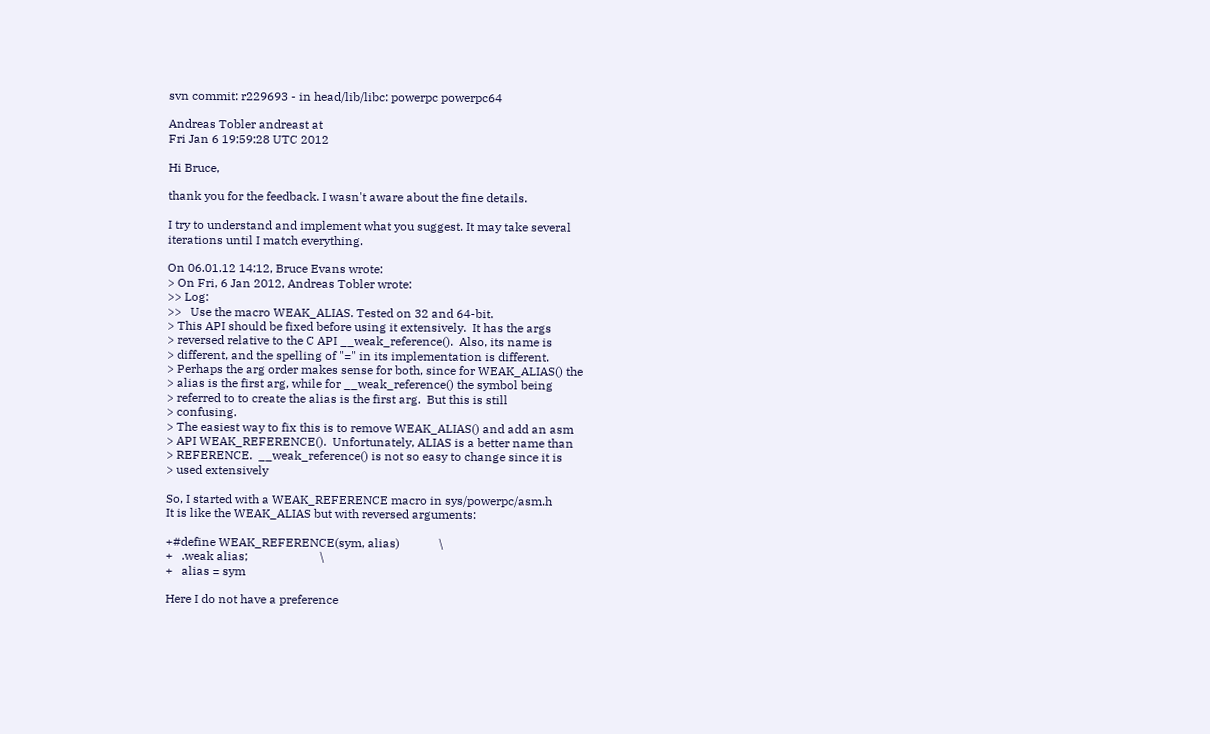svn commit: r229693 - in head/lib/libc: powerpc powerpc64

Andreas Tobler andreast at
Fri Jan 6 19:59:28 UTC 2012

Hi Bruce,

thank you for the feedback. I wasn't aware about the fine details.

I try to understand and implement what you suggest. It may take several
iterations until I match everything.

On 06.01.12 14:12, Bruce Evans wrote:
> On Fri, 6 Jan 2012, Andreas Tobler wrote:
>> Log:
>>   Use the macro WEAK_ALIAS. Tested on 32 and 64-bit.
> This API should be fixed before using it extensively.  It has the args
> reversed relative to the C API __weak_reference().  Also, its name is
> different, and the spelling of "=" in its implementation is different.
> Perhaps the arg order makes sense for both, since for WEAK_ALIAS() the
> alias is the first arg, while for __weak_reference() the symbol being
> referred to to create the alias is the first arg.  But this is still
> confusing.
> The easiest way to fix this is to remove WEAK_ALIAS() and add an asm
> API WEAK_REFERENCE().  Unfortunately, ALIAS is a better name than
> REFERENCE.  __weak_reference() is not so easy to change since it is
> used extensively

So, I started with a WEAK_REFERENCE macro in sys/powerpc/asm.h
It is like the WEAK_ALIAS but with reversed arguments:

+#define WEAK_REFERENCE(sym, alias)             \
+   .weak alias;                        \
+   alias = sym

Here I do not have a preference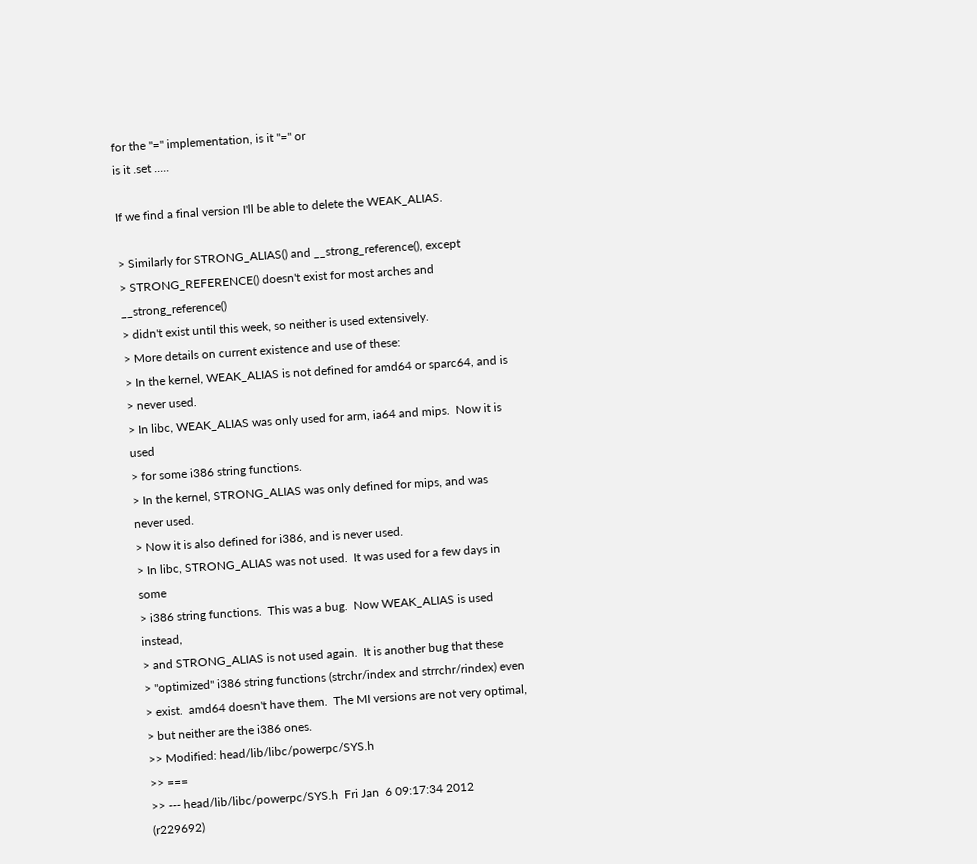for the "=" implementation, is it "=" or
is it .set .....

If we find a final version I'll be able to delete the WEAK_ALIAS.

> Similarly for STRONG_ALIAS() and __strong_reference(), except
> STRONG_REFERENCE() doesn't exist for most arches and __strong_reference()
> didn't exist until this week, so neither is used extensively.
> More details on current existence and use of these:
> In the kernel, WEAK_ALIAS is not defined for amd64 or sparc64, and is
> never used.
> In libc, WEAK_ALIAS was only used for arm, ia64 and mips.  Now it is used
> for some i386 string functions.
> In the kernel, STRONG_ALIAS was only defined for mips, and was never used.
> Now it is also defined for i386, and is never used.
> In libc, STRONG_ALIAS was not used.  It was used for a few days in some
> i386 string functions.  This was a bug.  Now WEAK_ALIAS is used instead,
> and STRONG_ALIAS is not used again.  It is another bug that these
> "optimized" i386 string functions (strchr/index and strrchr/rindex) even
> exist.  amd64 doesn't have them.  The MI versions are not very optimal,
> but neither are the i386 ones.
>> Modified: head/lib/libc/powerpc/SYS.h
>> ===
>> --- head/lib/libc/powerpc/SYS.h  Fri Jan  6 09:17:34 2012    (r229692)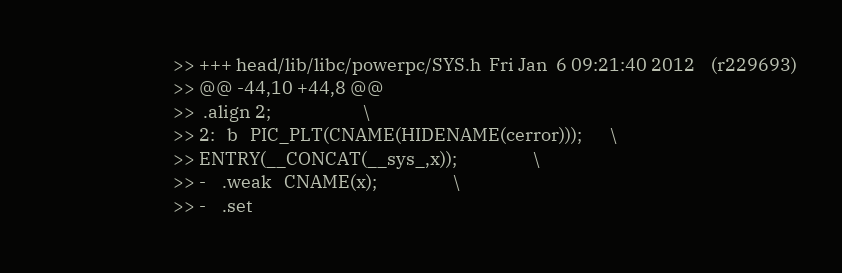>> +++ head/lib/libc/powerpc/SYS.h  Fri Jan  6 09:21:40 2012    (r229693)
>> @@ -44,10 +44,8 @@
>>  .align 2;                       \
>> 2:   b   PIC_PLT(CNAME(HIDENAME(cerror)));       \
>> ENTRY(__CONCAT(__sys_,x));                   \
>> -    .weak   CNAME(x);                   \
>> -    .set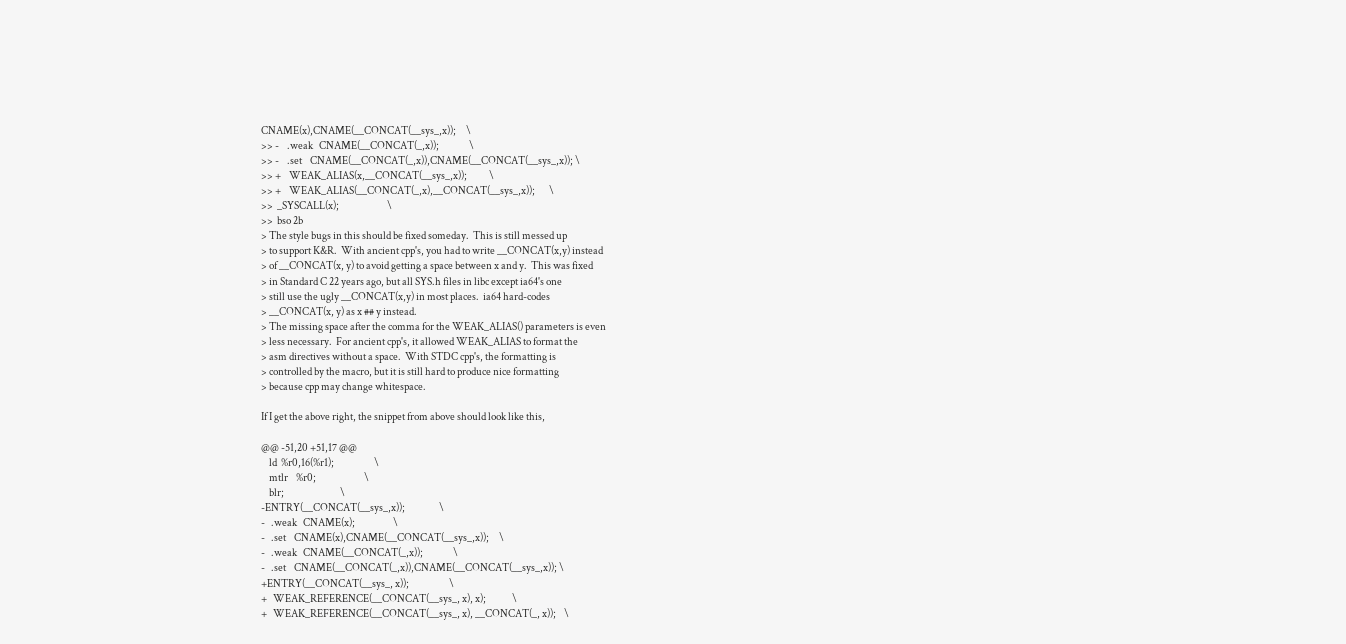CNAME(x),CNAME(__CONCAT(__sys_,x));     \
>> -    .weak   CNAME(__CONCAT(_,x));               \
>> -    .set    CNAME(__CONCAT(_,x)),CNAME(__CONCAT(__sys_,x)); \
>> +    WEAK_ALIAS(x,__CONCAT(__sys_,x));           \
>> +    WEAK_ALIAS(__CONCAT(_,x),__CONCAT(__sys_,x));       \
>>  _SYSCALL(x);                        \
>>  bso 2b
> The style bugs in this should be fixed someday.  This is still messed up
> to support K&R.  With ancient cpp's, you had to write __CONCAT(x,y) instead
> of __CONCAT(x, y) to avoid getting a space between x and y.  This was fixed
> in Standard C 22 years ago, but all SYS.h files in libc except ia64's one
> still use the ugly __CONCAT(x,y) in most places.  ia64 hard-codes
> __CONCAT(x, y) as x ## y instead.
> The missing space after the comma for the WEAK_ALIAS() parameters is even
> less necessary.  For ancient cpp's, it allowed WEAK_ALIAS to format the
> asm directives without a space.  With STDC cpp's, the formatting is
> controlled by the macro, but it is still hard to produce nice formatting
> because cpp may change whitespace.

If I get the above right, the snippet from above should look like this,

@@ -51,20 +51,17 @@
    ld  %r0,16(%r1);                    \
    mtlr    %r0;                        \
    blr;                            \
-ENTRY(__CONCAT(__sys_,x));                 \
-   .weak   CNAME(x);                   \
-   .set    CNAME(x),CNAME(__CONCAT(__sys_,x));     \
-   .weak   CNAME(__CONCAT(_,x));               \
-   .set    CNAME(__CONCAT(_,x)),CNAME(__CONCAT(__sys_,x)); \
+ENTRY(__CONCAT(__sys_, x));                    \
+   WEAK_REFERENCE(__CONCAT(__sys_, x), x);             \
+   WEAK_REFERENCE(__CONCAT(__sys_, x), __CONCAT(_, x));    \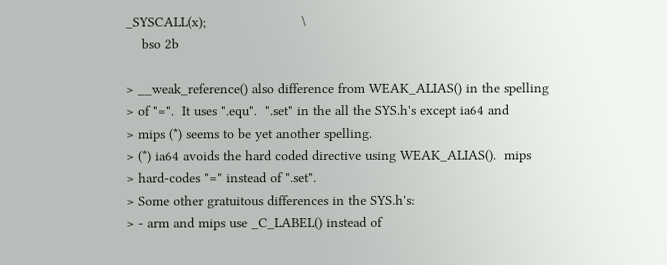_SYSCALL(x);                        \
    bso 2b

> __weak_reference() also difference from WEAK_ALIAS() in the spelling
> of "=".  It uses ".equ".  ".set" in the all the SYS.h's except ia64 and
> mips (*) seems to be yet another spelling.
> (*) ia64 avoids the hard coded directive using WEAK_ALIAS().  mips
> hard-codes "=" instead of ".set".
> Some other gratuitous differences in the SYS.h's:
> - arm and mips use _C_LABEL() instead of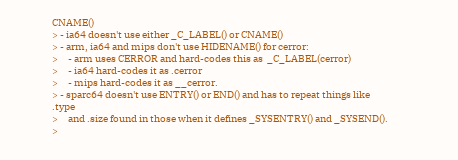CNAME()
> - ia64 doesn't use either _C_LABEL() or CNAME()
> - arm, ia64 and mips don't use HIDENAME() for cerror:
>     - arm uses CERROR and hard-codes this as  _C_LABEL(cerror)
>     - ia64 hard-codes it as .cerror
>     - mips hard-codes it as __cerror.
> - sparc64 doesn't use ENTRY() or END() and has to repeat things like .type
>     and .size found in those when it defines _SYSENTRY() and _SYSEND().
>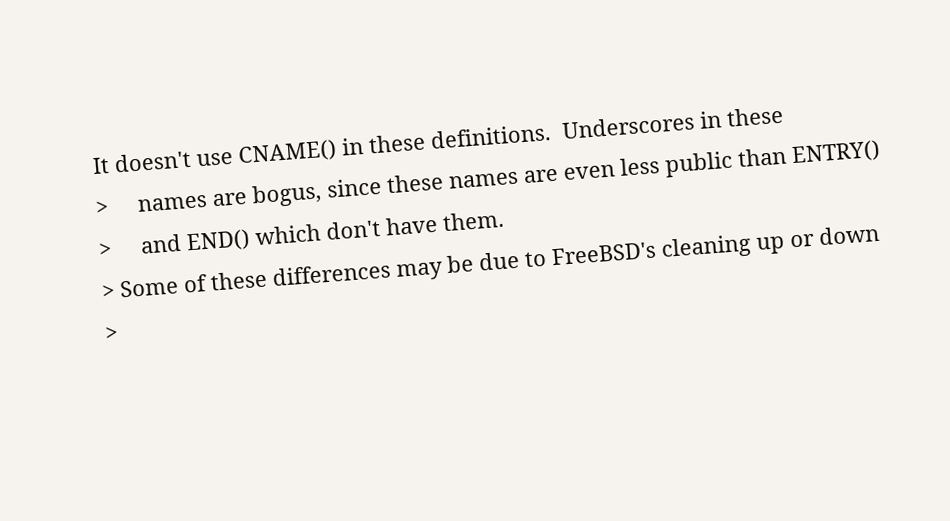It doesn't use CNAME() in these definitions.  Underscores in these
>     names are bogus, since these names are even less public than ENTRY()
>     and END() which don't have them.
> Some of these differences may be due to FreeBSD's cleaning up or down
>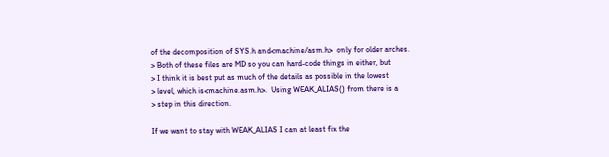of the decomposition of SYS.h and<machine/asm.h>  only for older arches.
> Both of these files are MD so you can hard-code things in either, but
> I think it is best put as much of the details as possible in the lowest
> level, which is<machine.asm.h>.  Using WEAK_ALIAS() from there is a
> step in this direction.

If we want to stay with WEAK_ALIAS I can at least fix the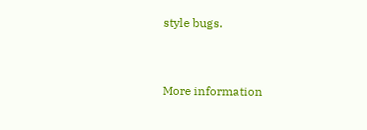style bugs.


More information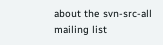about the svn-src-all mailing list